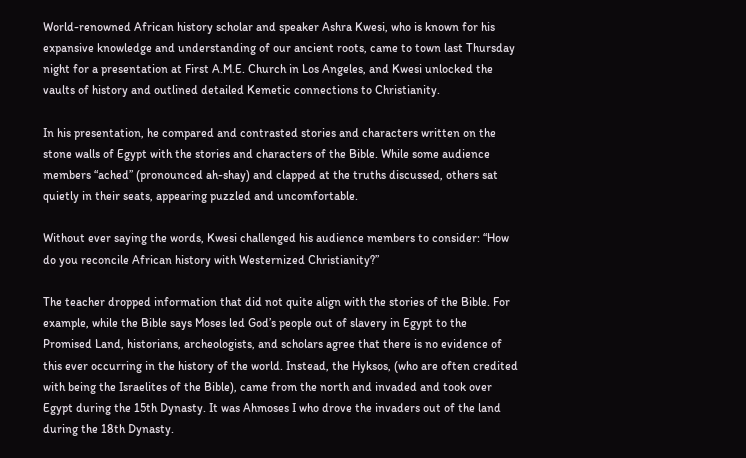World-renowned African history scholar and speaker Ashra Kwesi, who is known for his expansive knowledge and understanding of our ancient roots, came to town last Thursday night for a presentation at First A.M.E. Church in Los Angeles, and Kwesi unlocked the vaults of history and outlined detailed Kemetic connections to Christianity.

In his presentation, he compared and contrasted stories and characters written on the stone walls of Egypt with the stories and characters of the Bible. While some audience members “ached” (pronounced ah-shay) and clapped at the truths discussed, others sat quietly in their seats, appearing puzzled and uncomfortable.

Without ever saying the words, Kwesi challenged his audience members to consider: “How do you reconcile African history with Westernized Christianity?”

The teacher dropped information that did not quite align with the stories of the Bible. For example, while the Bible says Moses led God’s people out of slavery in Egypt to the Promised Land, historians, archeologists, and scholars agree that there is no evidence of this ever occurring in the history of the world. Instead, the Hyksos, (who are often credited with being the Israelites of the Bible), came from the north and invaded and took over Egypt during the 15th Dynasty. It was Ahmoses I who drove the invaders out of the land during the 18th Dynasty.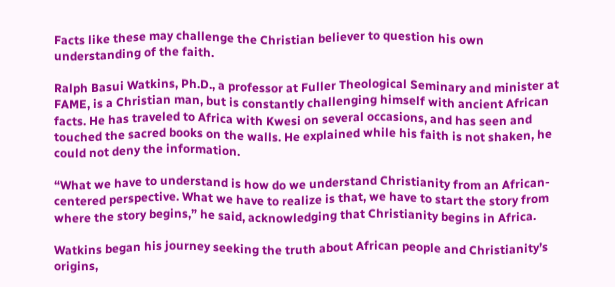Facts like these may challenge the Christian believer to question his own understanding of the faith.

Ralph Basui Watkins, Ph.D., a professor at Fuller Theological Seminary and minister at FAME, is a Christian man, but is constantly challenging himself with ancient African facts. He has traveled to Africa with Kwesi on several occasions, and has seen and touched the sacred books on the walls. He explained while his faith is not shaken, he could not deny the information.

“What we have to understand is how do we understand Christianity from an African-centered perspective. What we have to realize is that, we have to start the story from where the story begins,” he said, acknowledging that Christianity begins in Africa.

Watkins began his journey seeking the truth about African people and Christianity’s origins,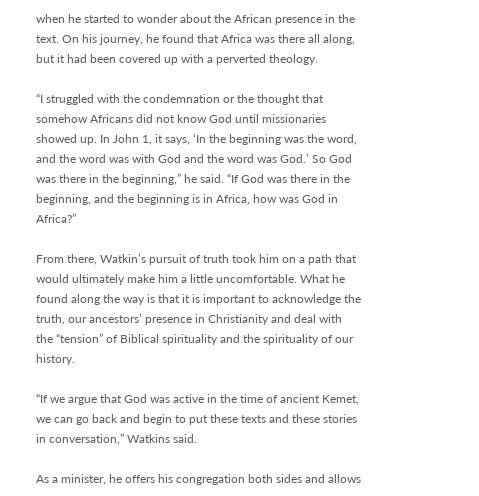when he started to wonder about the African presence in the text. On his journey, he found that Africa was there all along, but it had been covered up with a perverted theology.

“I struggled with the condemnation or the thought that somehow Africans did not know God until missionaries showed up. In John 1, it says, ‘In the beginning was the word, and the word was with God and the word was God.’ So God was there in the beginning,” he said. “If God was there in the beginning, and the beginning is in Africa, how was God in Africa?”

From there, Watkin’s pursuit of truth took him on a path that would ultimately make him a little uncomfortable. What he found along the way is that it is important to acknowledge the truth, our ancestors’ presence in Christianity and deal with the “tension” of Biblical spirituality and the spirituality of our history.

“If we argue that God was active in the time of ancient Kemet, we can go back and begin to put these texts and these stories in conversation,” Watkins said.

As a minister, he offers his congregation both sides and allows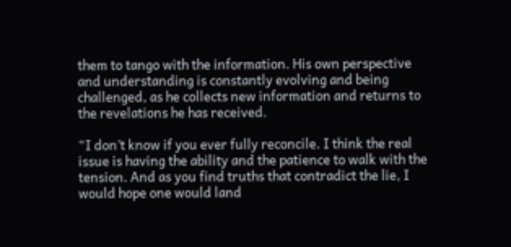them to tango with the information. His own perspective and understanding is constantly evolving and being challenged, as he collects new information and returns to the revelations he has received.

“I don’t know if you ever fully reconcile. I think the real issue is having the ability and the patience to walk with the tension. And as you find truths that contradict the lie, I would hope one would land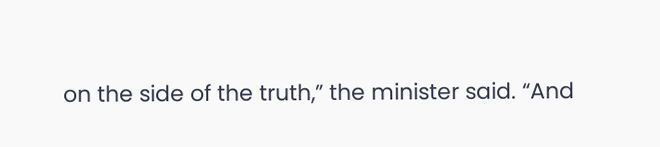on the side of the truth,” the minister said. “And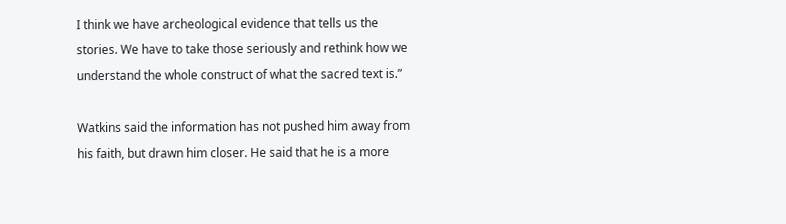I think we have archeological evidence that tells us the stories. We have to take those seriously and rethink how we understand the whole construct of what the sacred text is.”

Watkins said the information has not pushed him away from his faith, but drawn him closer. He said that he is a more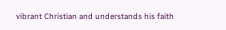vibrant Christian and understands his faith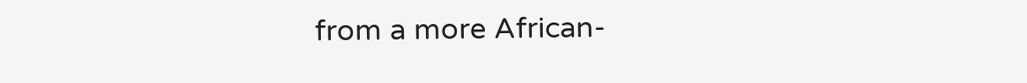from a more African-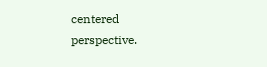centered perspective.